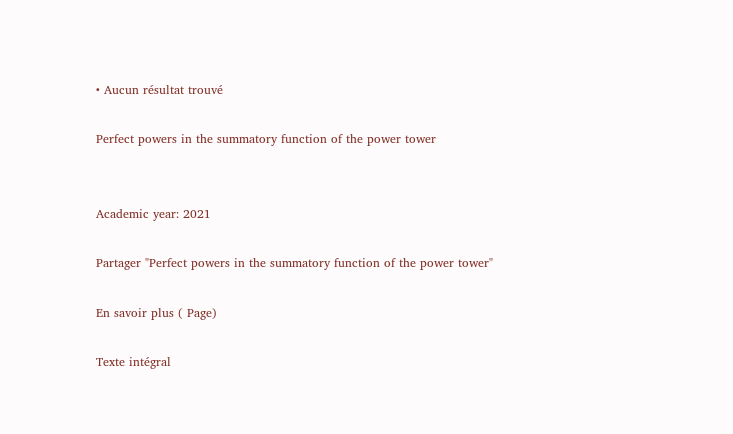• Aucun résultat trouvé

Perfect powers in the summatory function of the power tower


Academic year: 2021

Partager "Perfect powers in the summatory function of the power tower"

En savoir plus ( Page)

Texte intégral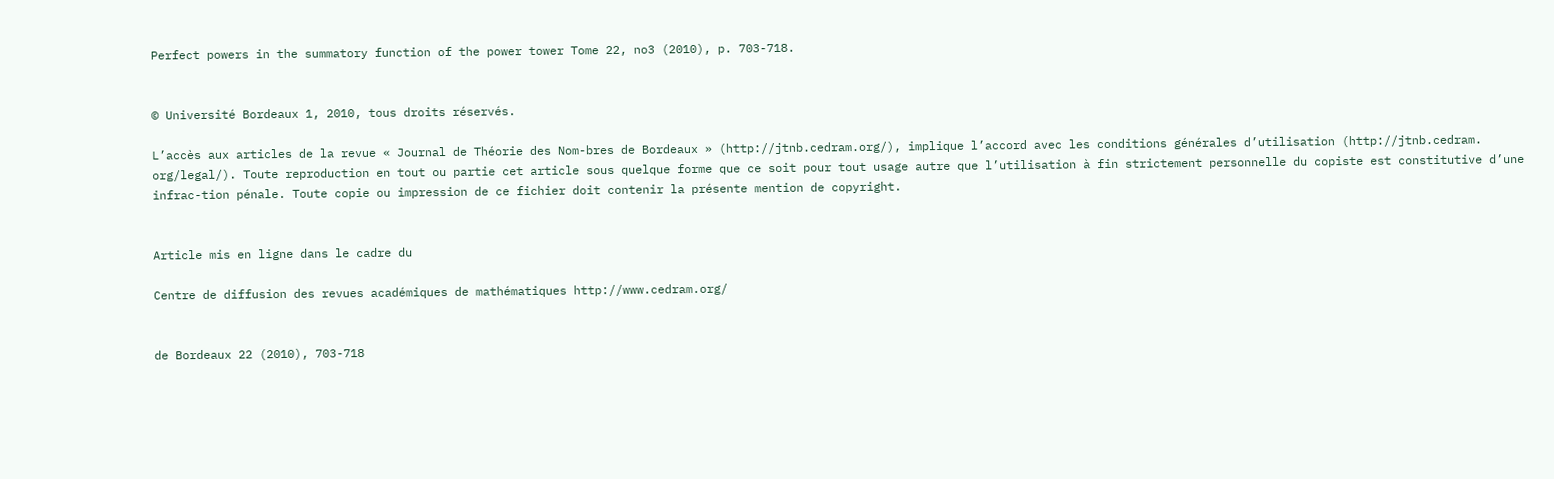Perfect powers in the summatory function of the power tower Tome 22, no3 (2010), p. 703-718.


© Université Bordeaux 1, 2010, tous droits réservés.

L’accès aux articles de la revue « Journal de Théorie des Nom-bres de Bordeaux » (http://jtnb.cedram.org/), implique l’accord avec les conditions générales d’utilisation (http://jtnb.cedram. org/legal/). Toute reproduction en tout ou partie cet article sous quelque forme que ce soit pour tout usage autre que l’utilisation à fin strictement personnelle du copiste est constitutive d’une infrac-tion pénale. Toute copie ou impression de ce fichier doit contenir la présente mention de copyright.


Article mis en ligne dans le cadre du

Centre de diffusion des revues académiques de mathématiques http://www.cedram.org/


de Bordeaux 22 (2010), 703-718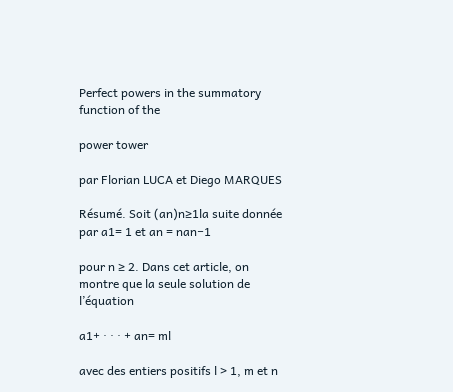Perfect powers in the summatory function of the

power tower

par Florian LUCA et Diego MARQUES

Résumé. Soit (an)n≥1la suite donnée par a1= 1 et an = nan−1

pour n ≥ 2. Dans cet article, on montre que la seule solution de l’équation

a1+ · · · + an= ml

avec des entiers positifs l > 1, m et n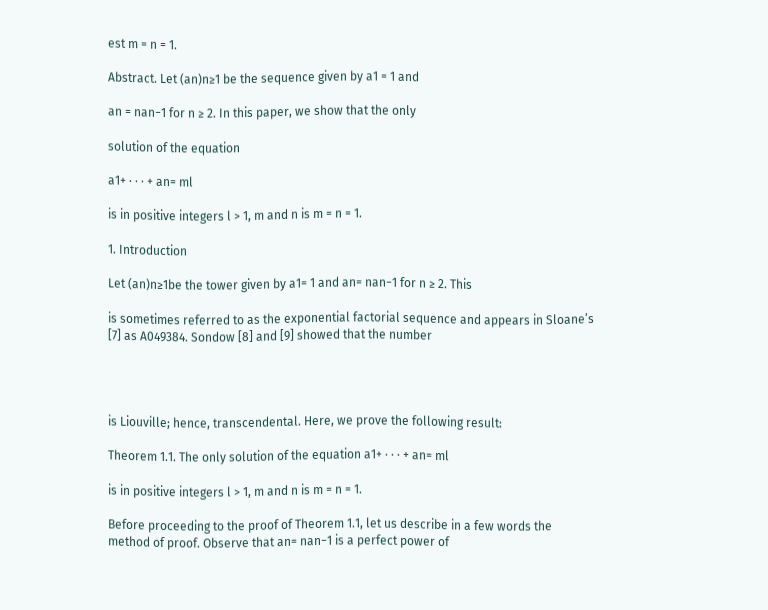est m = n = 1.

Abstract. Let (an)n≥1 be the sequence given by a1 = 1 and

an = nan−1 for n ≥ 2. In this paper, we show that the only

solution of the equation

a1+ · · · + an= ml

is in positive integers l > 1, m and n is m = n = 1.

1. Introduction

Let (an)n≥1be the tower given by a1= 1 and an= nan−1 for n ≥ 2. This

is sometimes referred to as the exponential factorial sequence and appears in Sloane’s [7] as A049384. Sondow [8] and [9] showed that the number




is Liouville; hence, transcendental. Here, we prove the following result:

Theorem 1.1. The only solution of the equation a1+ · · · + an= ml

is in positive integers l > 1, m and n is m = n = 1.

Before proceeding to the proof of Theorem 1.1, let us describe in a few words the method of proof. Observe that an= nan−1 is a perfect power of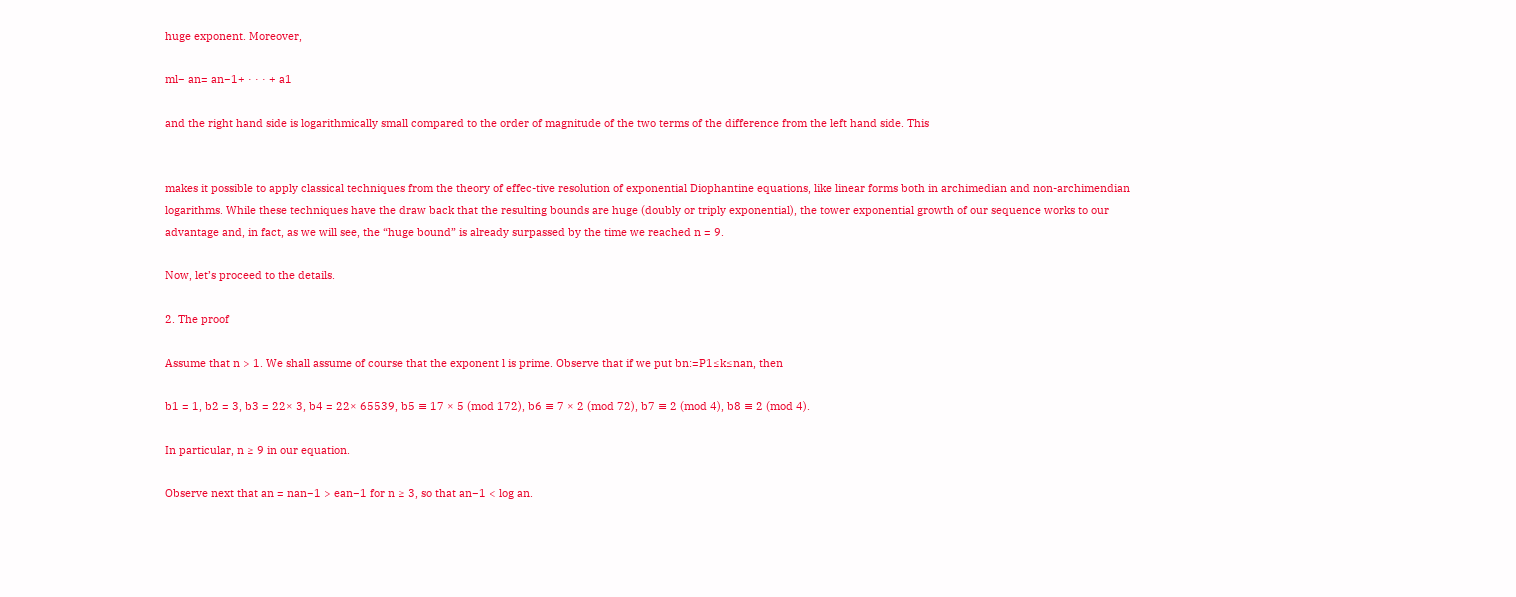huge exponent. Moreover,

ml− an= an−1+ · · · + a1

and the right hand side is logarithmically small compared to the order of magnitude of the two terms of the difference from the left hand side. This


makes it possible to apply classical techniques from the theory of effec-tive resolution of exponential Diophantine equations, like linear forms both in archimedian and non-archimendian logarithms. While these techniques have the draw back that the resulting bounds are huge (doubly or triply exponential), the tower exponential growth of our sequence works to our advantage and, in fact, as we will see, the “huge bound” is already surpassed by the time we reached n = 9.

Now, let’s proceed to the details.

2. The proof

Assume that n > 1. We shall assume of course that the exponent l is prime. Observe that if we put bn:=P1≤k≤nan, then

b1 = 1, b2 = 3, b3 = 22× 3, b4 = 22× 65539, b5 ≡ 17 × 5 (mod 172), b6 ≡ 7 × 2 (mod 72), b7 ≡ 2 (mod 4), b8 ≡ 2 (mod 4).

In particular, n ≥ 9 in our equation.

Observe next that an = nan−1 > ean−1 for n ≥ 3, so that an−1 < log an.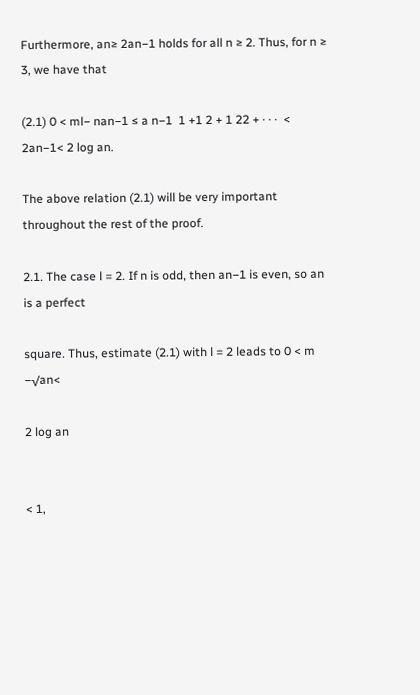Furthermore, an≥ 2an−1 holds for all n ≥ 2. Thus, for n ≥ 3, we have that

(2.1) 0 < ml− nan−1 ≤ a n−1  1 +1 2 + 1 22 + · · ·  < 2an−1< 2 log an.

The above relation (2.1) will be very important throughout the rest of the proof.

2.1. The case l = 2. If n is odd, then an−1 is even, so an is a perfect

square. Thus, estimate (2.1) with l = 2 leads to 0 < m −√an<

2 log an


< 1,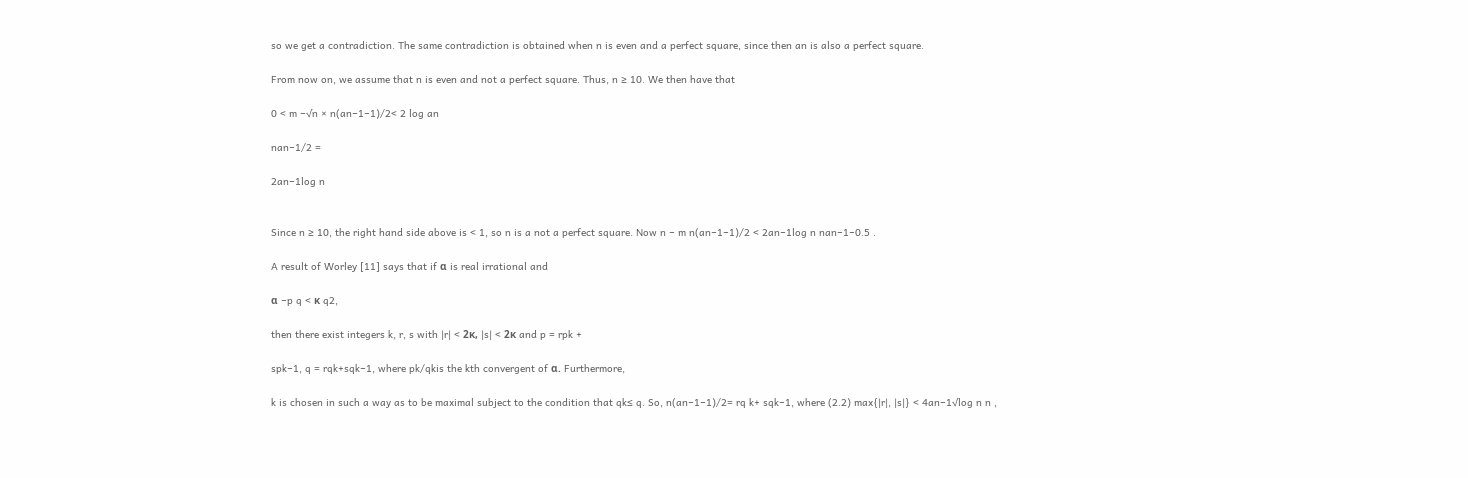so we get a contradiction. The same contradiction is obtained when n is even and a perfect square, since then an is also a perfect square.

From now on, we assume that n is even and not a perfect square. Thus, n ≥ 10. We then have that

0 < m −√n × n(an−1−1)/2< 2 log an

nan−1/2 =

2an−1log n


Since n ≥ 10, the right hand side above is < 1, so n is a not a perfect square. Now n − m n(an−1−1)/2 < 2an−1log n nan−1−0.5 .

A result of Worley [11] says that if α is real irrational and

α −p q < κ q2,

then there exist integers k, r, s with |r| < 2κ, |s| < 2κ and p = rpk +

spk−1, q = rqk+sqk−1, where pk/qkis the kth convergent of α. Furthermore,

k is chosen in such a way as to be maximal subject to the condition that qk≤ q. So, n(an−1−1)/2= rq k+ sqk−1, where (2.2) max{|r|, |s|} < 4an−1√log n n ,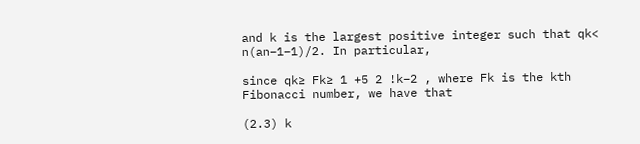and k is the largest positive integer such that qk< n(an−1−1)/2. In particular,

since qk≥ Fk≥ 1 +5 2 !k−2 , where Fk is the kth Fibonacci number, we have that

(2.3) k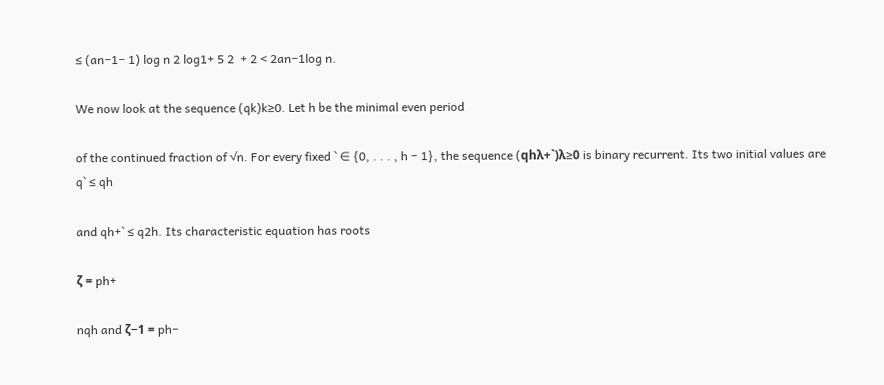≤ (an−1− 1) log n 2 log1+ 5 2  + 2 < 2an−1log n.

We now look at the sequence (qk)k≥0. Let h be the minimal even period

of the continued fraction of √n. For every fixed ` ∈ {0, . . . , h − 1}, the sequence (qhλ+`)λ≥0 is binary recurrent. Its two initial values are q` ≤ qh

and qh+` ≤ q2h. Its characteristic equation has roots

ζ = ph+

nqh and ζ−1 = ph−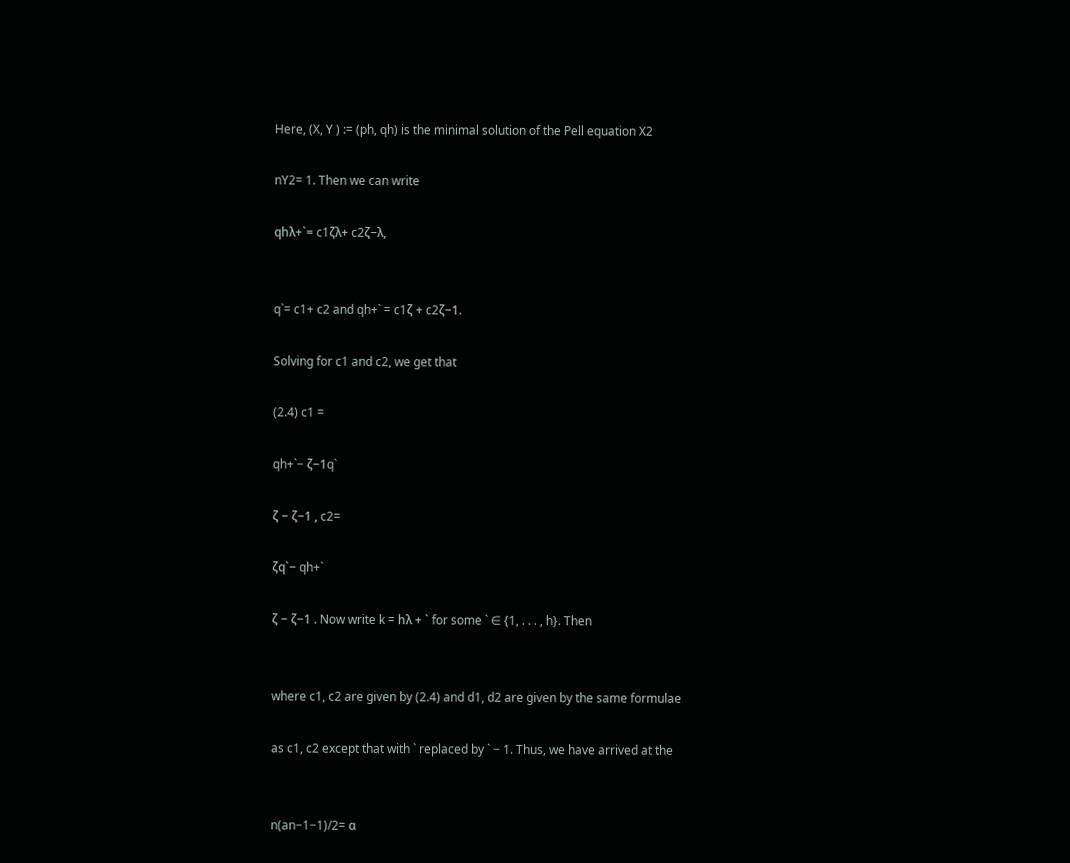Here, (X, Y ) := (ph, qh) is the minimal solution of the Pell equation X2

nY2= 1. Then we can write

qhλ+`= c1ζλ+ c2ζ−λ,


q`= c1+ c2 and qh+` = c1ζ + c2ζ−1.

Solving for c1 and c2, we get that

(2.4) c1 =

qh+`− ζ−1q`

ζ − ζ−1 , c2=

ζq`− qh+`

ζ − ζ−1 . Now write k = hλ + ` for some ` ∈ {1, . . . , h}. Then


where c1, c2 are given by (2.4) and d1, d2 are given by the same formulae

as c1, c2 except that with ` replaced by ` − 1. Thus, we have arrived at the


n(an−1−1)/2= α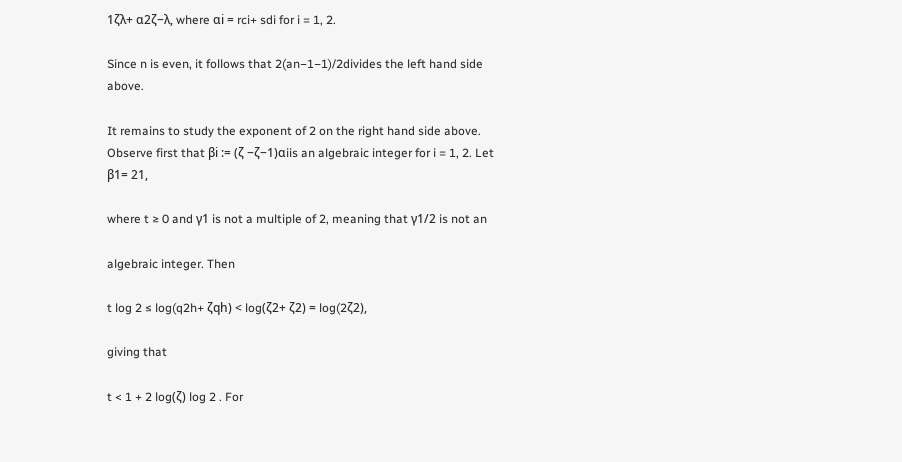1ζλ+ α2ζ−λ, where αi = rci+ sdi for i = 1, 2.

Since n is even, it follows that 2(an−1−1)/2divides the left hand side above.

It remains to study the exponent of 2 on the right hand side above. Observe first that βi := (ζ −ζ−1)αiis an algebraic integer for i = 1, 2. Let β1= 21,

where t ≥ 0 and γ1 is not a multiple of 2, meaning that γ1/2 is not an

algebraic integer. Then

t log 2 ≤ log(q2h+ ζqh) < log(ζ2+ ζ2) = log(2ζ2),

giving that

t < 1 + 2 log(ζ) log 2 . For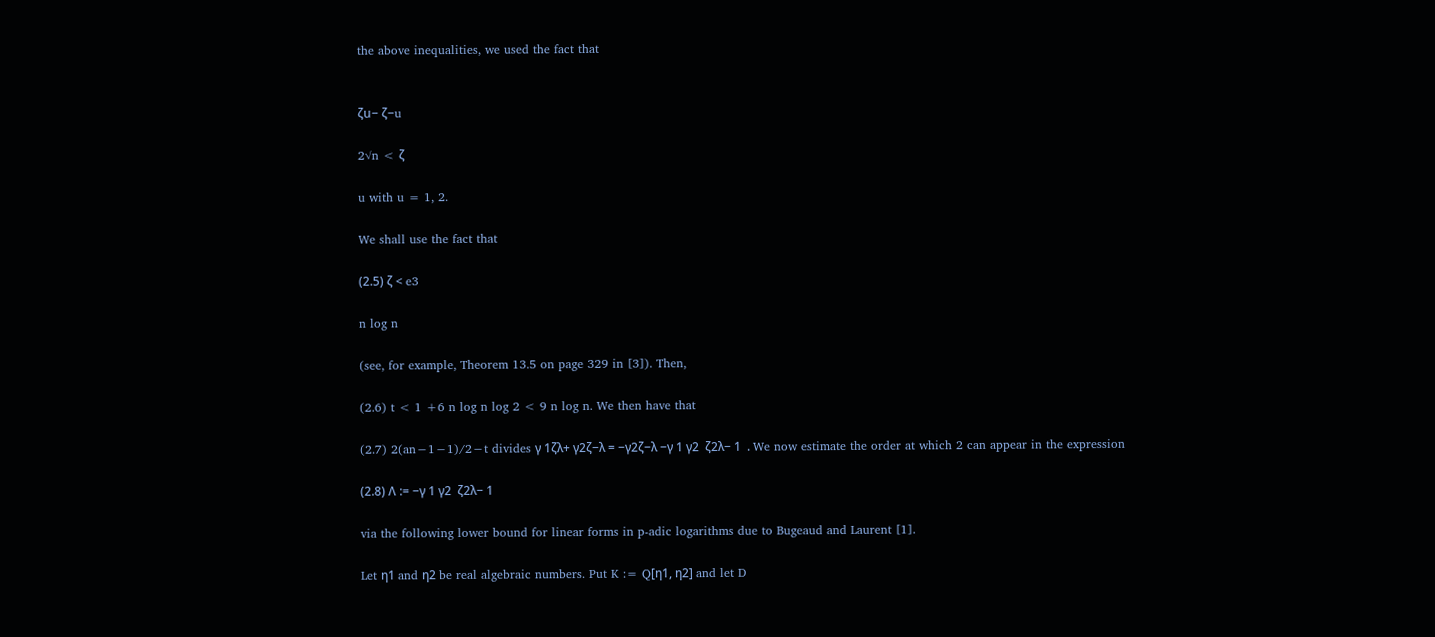the above inequalities, we used the fact that


ζu− ζ−u

2√n < ζ

u with u = 1, 2.

We shall use the fact that

(2.5) ζ < e3

n log n

(see, for example, Theorem 13.5 on page 329 in [3]). Then,

(2.6) t < 1 +6 n log n log 2 < 9 n log n. We then have that

(2.7) 2(an−1−1)/2−t divides γ 1ζλ+ γ2ζ−λ = −γ2ζ−λ −γ 1 γ2  ζ2λ− 1  . We now estimate the order at which 2 can appear in the expression

(2.8) Λ := −γ 1 γ2  ζ2λ− 1

via the following lower bound for linear forms in p-adic logarithms due to Bugeaud and Laurent [1].

Let η1 and η2 be real algebraic numbers. Put K := Q[η1, η2] and let D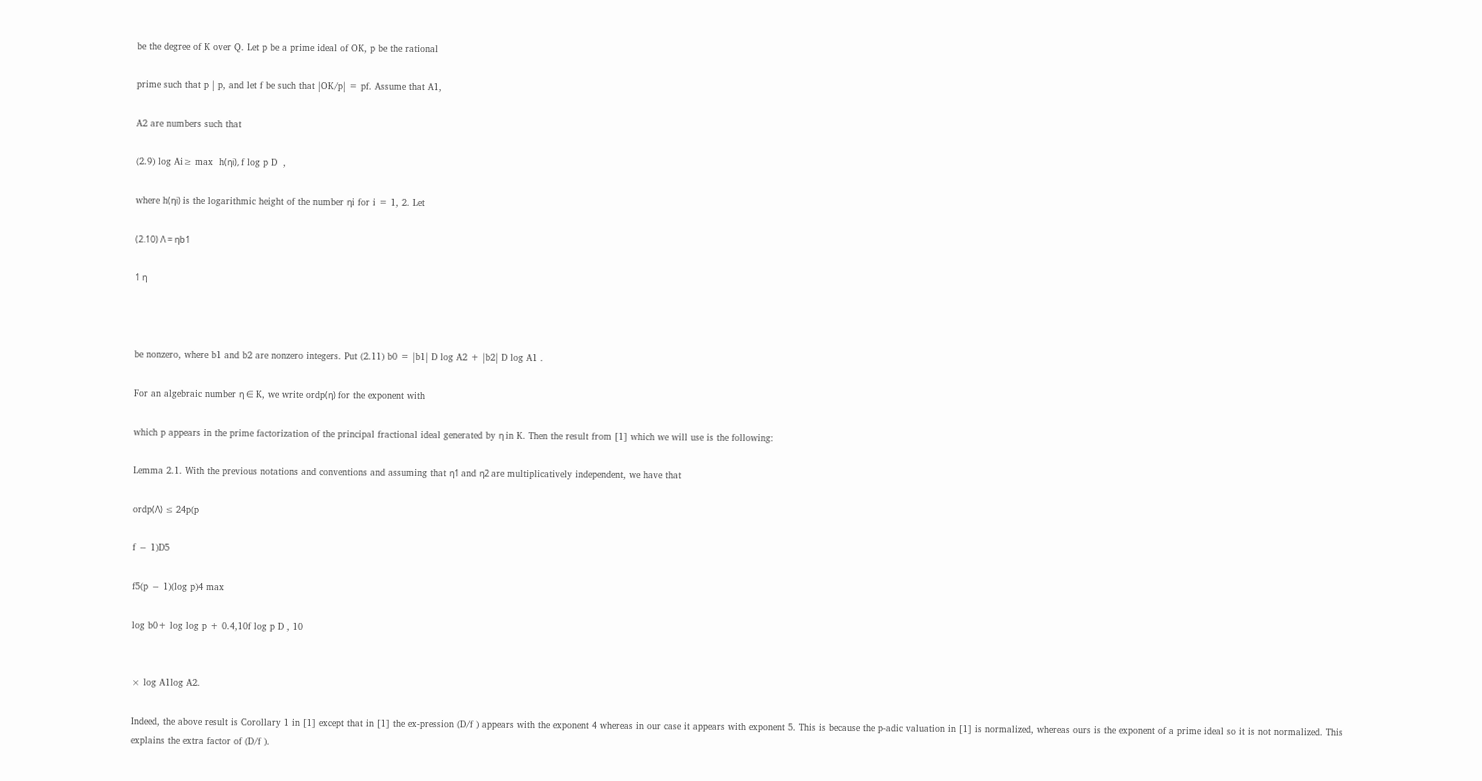be the degree of K over Q. Let p be a prime ideal of OK, p be the rational

prime such that p | p, and let f be such that |OK/p| = pf. Assume that A1,

A2 are numbers such that

(2.9) log Ai≥ max  h(ηi), f log p D  ,

where h(ηi) is the logarithmic height of the number ηi for i = 1, 2. Let

(2.10) Λ = ηb1

1 η



be nonzero, where b1 and b2 are nonzero integers. Put (2.11) b0 = |b1| D log A2 + |b2| D log A1 .

For an algebraic number η ∈ K, we write ordp(η) for the exponent with

which p appears in the prime factorization of the principal fractional ideal generated by η in K. Then the result from [1] which we will use is the following:

Lemma 2.1. With the previous notations and conventions and assuming that η1 and η2 are multiplicatively independent, we have that

ordp(Λ) ≤ 24p(p

f − 1)D5

f5(p − 1)(log p)4 max

log b0+ log log p + 0.4,10f log p D , 10


× log A1log A2.

Indeed, the above result is Corollary 1 in [1] except that in [1] the ex-pression (D/f ) appears with the exponent 4 whereas in our case it appears with exponent 5. This is because the p-adic valuation in [1] is normalized, whereas ours is the exponent of a prime ideal so it is not normalized. This explains the extra factor of (D/f ).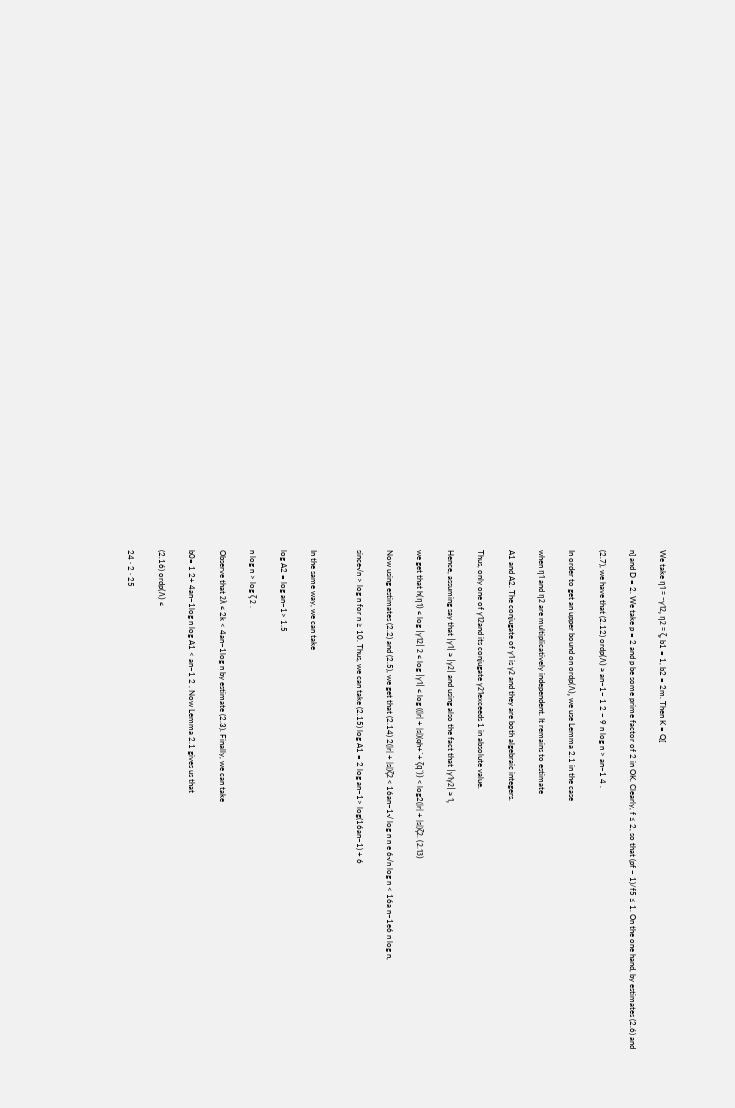We take η1 = −γ12, η2 = ζ, b1 = 1, b2 = 2m. Then K = Q[

n] and D = 2. We take p = 2 and p be some prime factor of 2 in OK. Clearly, f ≤ 2, so that (pf − 1)/f5 ≤ 1. On the one hand, by estimates (2.6) and

(2.7), we have that (2.12) ordp(Λ) ≥ an−1− 1 2 − 9 n log n > an−1 4 .

In order to get an upper bound on ordp(Λ), we use Lemma 2.1 in the case

when η1 and η2 are multiplicatively independent. It remains to estimate

A1 and A2. The conjugate of γ1 is γ2 and they are both algebraic integers.

Thus, only one of γ12and its conjugate γ21exceeds 1 in absolute value.

Hence, assuming say that |γ1| ≥ |γ2| and using also the fact that |γ1γ2| ≥ 1,

we get that h(η1) ≤ log |γ12| 2 ≤ log |γ1| ≤ log ((|r| + |s|)(qh+`+ ζq`)) < log2(|r| + |s|)ζ2. (2.13)

Now using estimates (2.2) and (2.5), we get that (2.14) 2(|r| + |s|)ζ2 < 16an−1√ log n n e 6√n log n < 16a n−1e6 n log n,

since√n > log n for n ≥ 10. Thus, we can take (2.15) log A1 = 2 log an−1> log(16an−1) + 6


In the same way, we can take

log A2 = log an−1> 1.5

n log n > log ζ 2 .

Observe that 2λ ≤ 2k < 4an−1log n by estimate (2.3). Finally, we can take

b0= 1 2+ 4an−1log n log A1 < an−1 2 . Now Lemma 2.1 gives us that

(2.16) ordp(Λ) ≤

24 · 2 · 25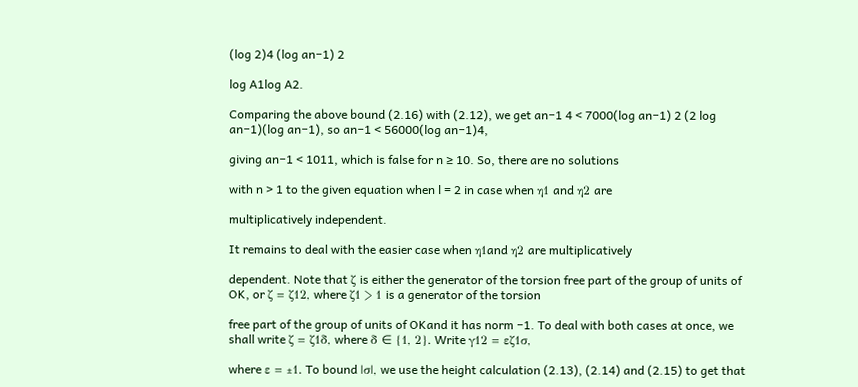(log 2)4 (log an−1) 2

log A1log A2.

Comparing the above bound (2.16) with (2.12), we get an−1 4 < 7000(log an−1) 2 (2 log an−1)(log an−1), so an−1 < 56000(log an−1)4,

giving an−1 < 1011, which is false for n ≥ 10. So, there are no solutions

with n > 1 to the given equation when l = 2 in case when η1 and η2 are

multiplicatively independent.

It remains to deal with the easier case when η1and η2 are multiplicatively

dependent. Note that ζ is either the generator of the torsion free part of the group of units of OK, or ζ = ζ12, where ζ1 > 1 is a generator of the torsion

free part of the group of units of OKand it has norm −1. To deal with both cases at once, we shall write ζ = ζ1δ, where δ ∈ {1, 2}. Write γ12 = εζ1σ,

where ε = ±1. To bound |σ|, we use the height calculation (2.13), (2.14) and (2.15) to get that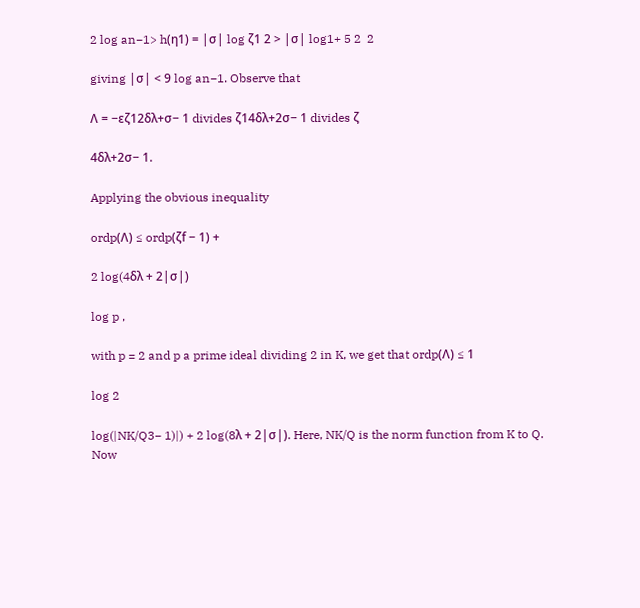2 log an−1> h(η1) = |σ| log ζ1 2 > |σ| log1+ 5 2  2

giving |σ| < 9 log an−1. Observe that

Λ = −εζ12δλ+σ− 1 divides ζ14δλ+2σ− 1 divides ζ

4δλ+2σ− 1.

Applying the obvious inequality

ordp(Λ) ≤ ordp(ζf − 1) +

2 log(4δλ + 2|σ|)

log p ,

with p = 2 and p a prime ideal dividing 2 in K, we get that ordp(Λ) ≤ 1

log 2

log(|NK/Q3− 1)|) + 2 log(8λ + 2|σ|). Here, NK/Q is the norm function from K to Q. Now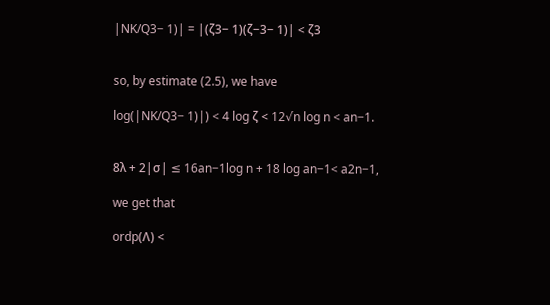|NK/Q3− 1)| = |(ζ3− 1)(ζ−3− 1)| < ζ3


so, by estimate (2.5), we have

log(|NK/Q3− 1)|) < 4 log ζ < 12√n log n < an−1.


8λ + 2|σ| ≤ 16an−1log n + 18 log an−1< a2n−1,

we get that

ordp(Λ) <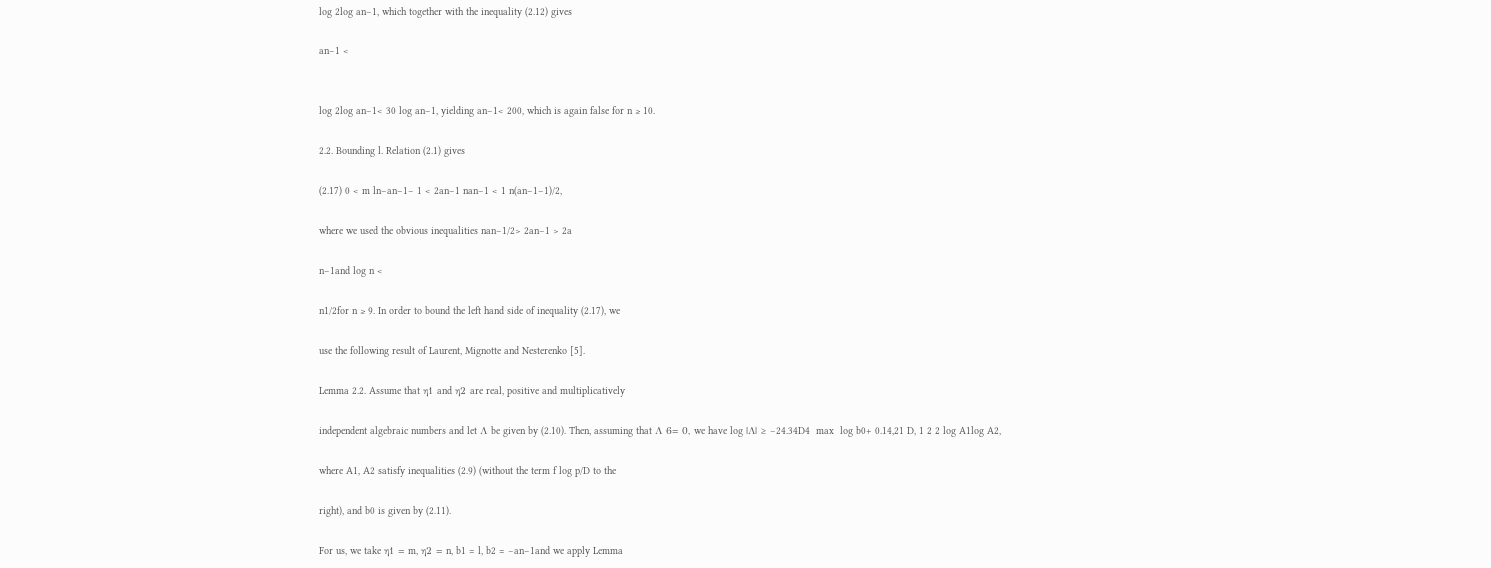log 2log an−1, which together with the inequality (2.12) gives

an−1 <


log 2log an−1< 30 log an−1, yielding an−1< 200, which is again false for n ≥ 10.

2.2. Bounding l. Relation (2.1) gives

(2.17) 0 < m ln−an−1− 1 < 2an−1 nan−1 < 1 n(an−1−1)/2,

where we used the obvious inequalities nan−1/2> 2an−1 > 2a

n−1and log n <

n1/2for n ≥ 9. In order to bound the left hand side of inequality (2.17), we

use the following result of Laurent, Mignotte and Nesterenko [5].

Lemma 2.2. Assume that η1 and η2 are real, positive and multiplicatively

independent algebraic numbers and let Λ be given by (2.10). Then, assuming that Λ 6= 0, we have log |Λ| ≥ −24.34D4  max  log b0+ 0.14,21 D, 1 2 2 log A1log A2,

where A1, A2 satisfy inequalities (2.9) (without the term f log p/D to the

right), and b0 is given by (2.11).

For us, we take η1 = m, η2 = n, b1 = l, b2 = −an−1and we apply Lemma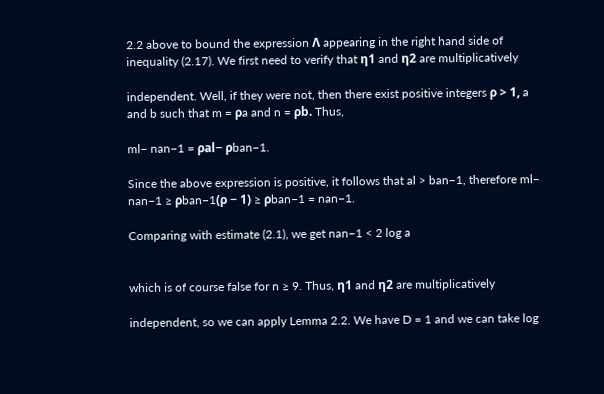2.2 above to bound the expression Λ appearing in the right hand side of inequality (2.17). We first need to verify that η1 and η2 are multiplicatively

independent. Well, if they were not, then there exist positive integers ρ > 1, a and b such that m = ρa and n = ρb. Thus,

ml− nan−1 = ρal− ρban−1.

Since the above expression is positive, it follows that al > ban−1, therefore ml− nan−1 ≥ ρban−1(ρ − 1) ≥ ρban−1 = nan−1.

Comparing with estimate (2.1), we get nan−1 < 2 log a


which is of course false for n ≥ 9. Thus, η1 and η2 are multiplicatively

independent, so we can apply Lemma 2.2. We have D = 1 and we can take log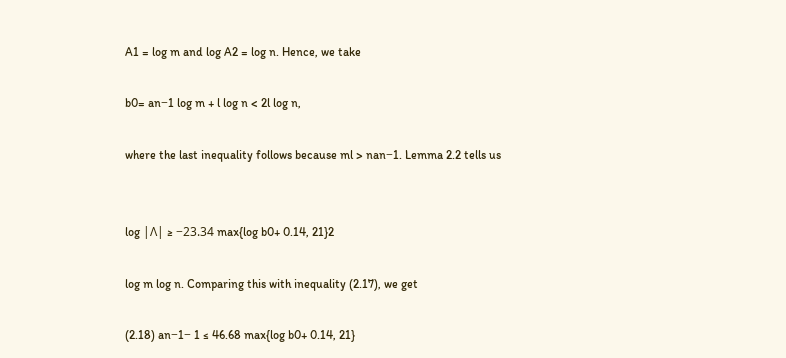A1 = log m and log A2 = log n. Hence, we take

b0= an−1 log m + l log n < 2l log n,

where the last inequality follows because ml > nan−1. Lemma 2.2 tells us


log |Λ| ≥ −23.34 max{log b0+ 0.14, 21}2

log m log n. Comparing this with inequality (2.17), we get

(2.18) an−1− 1 ≤ 46.68 max{log b0+ 0.14, 21}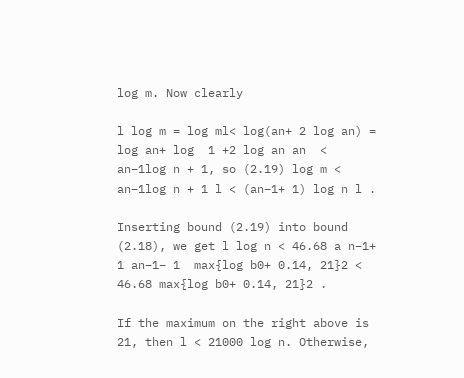log m. Now clearly

l log m = log ml< log(an+ 2 log an) = log an+ log  1 +2 log an an  < an−1log n + 1, so (2.19) log m < an−1log n + 1 l < (an−1+ 1) log n l .

Inserting bound (2.19) into bound (2.18), we get l log n < 46.68 a n−1+ 1 an−1− 1  max{log b0+ 0.14, 21}2 < 46.68 max{log b0+ 0.14, 21}2 .

If the maximum on the right above is 21, then l < 21000 log n. Otherwise,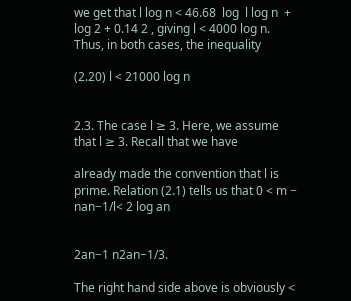we get that l log n < 46.68  log  l log n  + log 2 + 0.14 2 , giving l < 4000 log n. Thus, in both cases, the inequality

(2.20) l < 21000 log n


2.3. The case l ≥ 3. Here, we assume that l ≥ 3. Recall that we have

already made the convention that l is prime. Relation (2.1) tells us that 0 < m − nan−1/l< 2 log an


2an−1 n2an−1/3.

The right hand side above is obviously <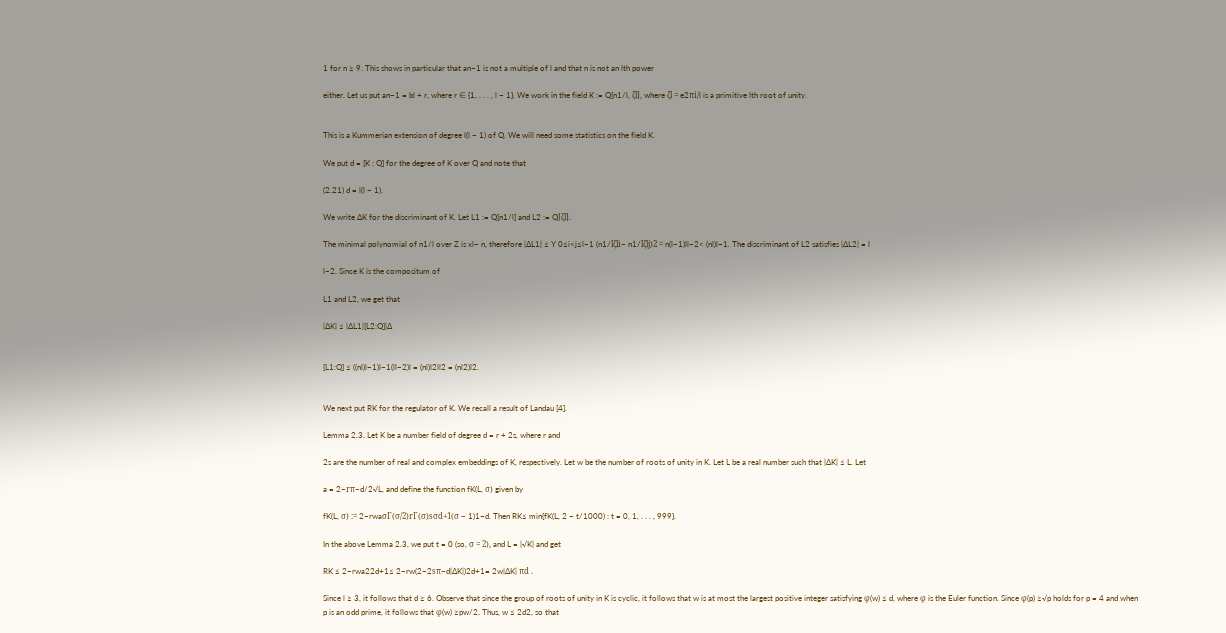1 for n ≥ 9. This shows in particular that an−1 is not a multiple of l and that n is not an lth power

either. Let us put an−1 = bl + r, where r ∈ {1, . . . , l − 1}. We work in the field K := Q[n1/l, ζl], where ζl = e2πi/l is a primitive lth root of unity.


This is a Kummerian extension of degree l(l − 1) of Q. We will need some statistics on the field K.

We put d = [K : Q] for the degree of K over Q and note that

(2.21) d = l(l − 1).

We write ∆K for the discriminant of K. Let L1 := Q[n1/l] and L2 := Q[ζl].

The minimal polynomial of n1/l over Z is xl− n, therefore |∆L1| ≤ Y 0≤i<j≤l−1 (n1/lζli− n1/lζlj)2 = n(l−1)ll−2< (nl)l−1. The discriminant of L2 satisfies |∆L2| = l

l−2. Since K is the compositum of

L1 and L2, we get that

|∆K| ≤ |∆L1|[L2:Q]|∆


[L1:Q] ≤ ((nl)l−1)l−1(ll−2)l = (nl)l2ll2 = (nl2)l2.


We next put RK for the regulator of K. We recall a result of Landau [4].

Lemma 2.3. Let K be a number field of degree d = r + 2s, where r and

2s are the number of real and complex embeddings of K, respectively. Let w be the number of roots of unity in K. Let L be a real number such that |∆K| ≤ L. Let

a = 2−rπ−d/2√L, and define the function fK(L, σ) given by

fK(L, σ) := 2−rwaσΓ(σ/2)rΓ(σ)sσd+1(σ − 1)1−d. Then RK≤ min{fK(L, 2 − t/1000) : t = 0, 1, . . . , 999}.

In the above Lemma 2.3, we put t = 0 (so, σ = 2), and L = |√K| and get

RK ≤ 2−rwa22d+1≤ 2−rw(2−2sπ−d|∆K|)2d+1= 2w|∆K| πd .

Since l ≥ 3, it follows that d ≥ 6. Observe that since the group of roots of unity in K is cyclic, it follows that w is at most the largest positive integer satisfying φ(w) ≤ d, where φ is the Euler function. Since φ(p) ≥√p holds for p = 4 and when p is an odd prime, it follows that φ(w) ≥pw/2. Thus, w ≤ 2d2, so that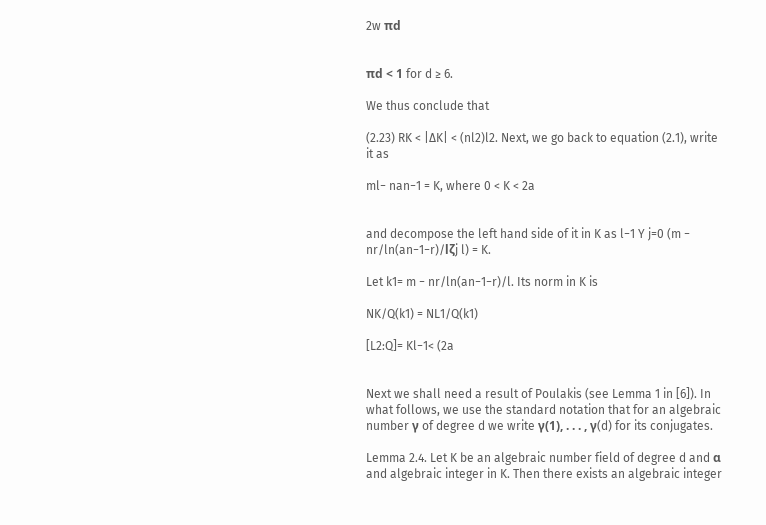2w πd


πd < 1 for d ≥ 6.

We thus conclude that

(2.23) RK < |∆K| < (nl2)l2. Next, we go back to equation (2.1), write it as

ml− nan−1 = K, where 0 < K < 2a


and decompose the left hand side of it in K as l−1 Y j=0 (m − nr/ln(an−1−r)/lζj l) = K.

Let k1= m − nr/ln(an−1−r)/l. Its norm in K is

NK/Q(k1) = NL1/Q(k1)

[L2:Q]= Kl−1< (2a


Next we shall need a result of Poulakis (see Lemma 1 in [6]). In what follows, we use the standard notation that for an algebraic number γ of degree d we write γ(1), . . . , γ(d) for its conjugates.

Lemma 2.4. Let K be an algebraic number field of degree d and α and algebraic integer in K. Then there exists an algebraic integer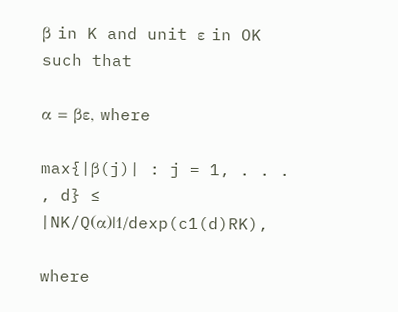β in K and unit ε in OK such that

α = βε, where

max{|β(j)| : j = 1, . . . , d} ≤ |NK/Q(α)|1/dexp(c1(d)RK),

where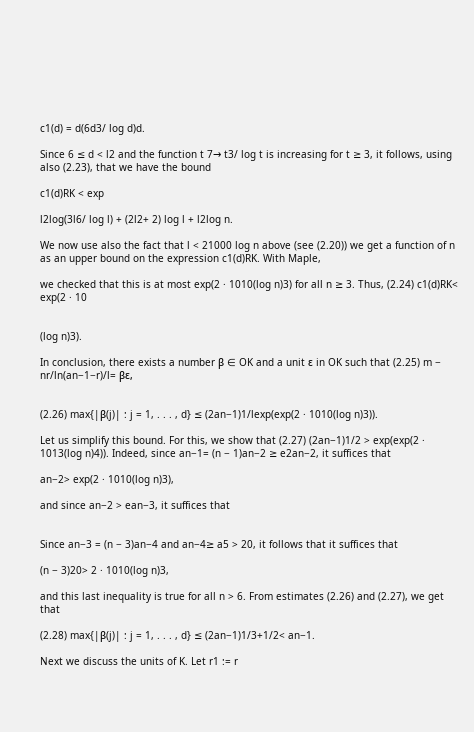c1(d) = d(6d3/ log d)d.

Since 6 ≤ d < l2 and the function t 7→ t3/ log t is increasing for t ≥ 3, it follows, using also (2.23), that we have the bound

c1(d)RK < exp

l2log(3l6/ log l) + (2l2+ 2) log l + l2log n.

We now use also the fact that l < 21000 log n above (see (2.20)) we get a function of n as an upper bound on the expression c1(d)RK. With Maple,

we checked that this is at most exp(2 · 1010(log n)3) for all n ≥ 3. Thus, (2.24) c1(d)RK< exp(2 · 10


(log n)3).

In conclusion, there exists a number β ∈ OK and a unit ε in OK such that (2.25) m − nr/ln(an−1−r)/l= βε,


(2.26) max{|β(j)| : j = 1, . . . , d} ≤ (2an−1)1/lexp(exp(2 · 1010(log n)3)).

Let us simplify this bound. For this, we show that (2.27) (2an−1)1/2 > exp(exp(2 · 1013(log n)4)). Indeed, since an−1= (n − 1)an−2 ≥ e2an−2, it suffices that

an−2> exp(2 · 1010(log n)3),

and since an−2 > ean−3, it suffices that


Since an−3 = (n − 3)an−4 and an−4≥ a5 > 20, it follows that it suffices that

(n − 3)20> 2 · 1010(log n)3,

and this last inequality is true for all n > 6. From estimates (2.26) and (2.27), we get that

(2.28) max{|β(j)| : j = 1, . . . , d} ≤ (2an−1)1/3+1/2< an−1.

Next we discuss the units of K. Let r1 := r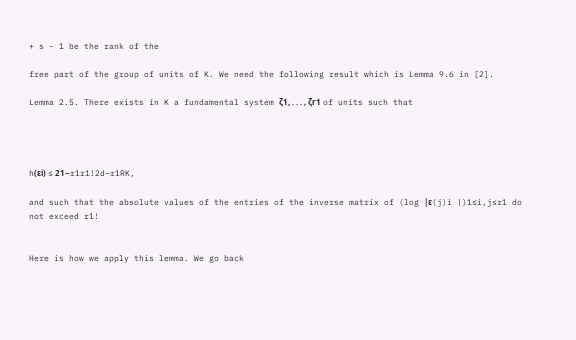+ s − 1 be the rank of the

free part of the group of units of K. We need the following result which is Lemma 9.6 in [2].

Lemma 2.5. There exists in K a fundamental system ζ1, . . . , ζr1 of units such that




h(εi) ≤ 21−r1r1!2d−r1RK,

and such that the absolute values of the entries of the inverse matrix of (log |ε(j)i |)1≤i,j≤r1 do not exceed r1!


Here is how we apply this lemma. We go back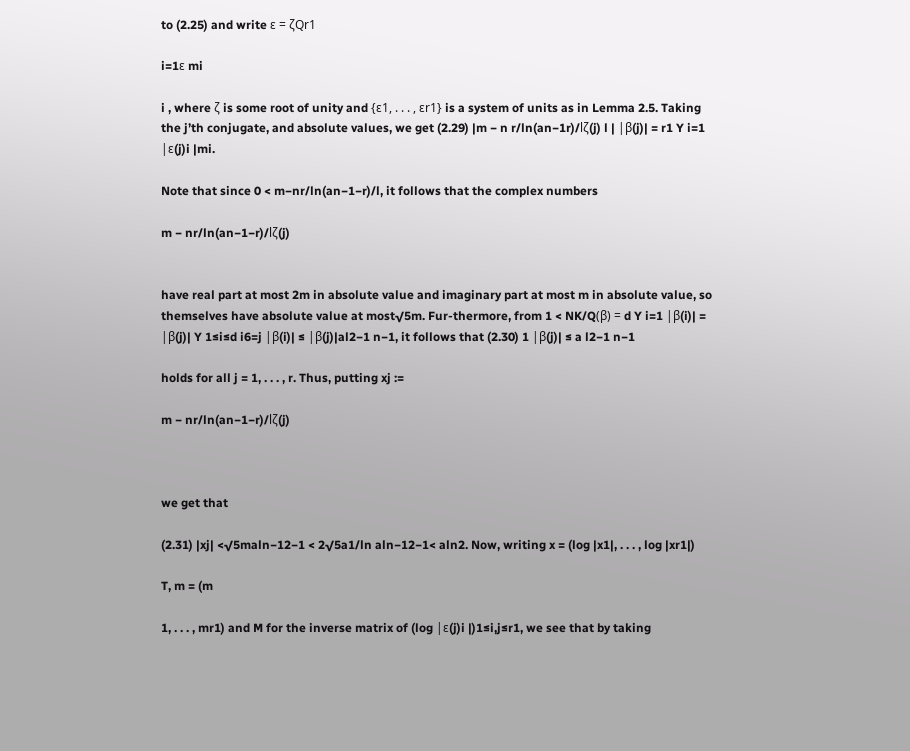to (2.25) and write ε = ζQr1

i=1ε mi

i , where ζ is some root of unity and {ε1, . . . , εr1} is a system of units as in Lemma 2.5. Taking the j’th conjugate, and absolute values, we get (2.29) |m − n r/ln(an−1r)/lζ(j) l | |β(j)| = r1 Y i=1 |ε(j)i |mi.

Note that since 0 < m−nr/ln(an−1−r)/l, it follows that the complex numbers

m − nr/ln(an−1−r)/lζ(j)


have real part at most 2m in absolute value and imaginary part at most m in absolute value, so themselves have absolute value at most√5m. Fur-thermore, from 1 < NK/Q(β) = d Y i=1 |β(i)| = |β(j)| Y 1≤i≤d i6=j |β(i)| ≤ |β(j)|al2−1 n−1, it follows that (2.30) 1 |β(j)| ≤ a l2−1 n−1

holds for all j = 1, . . . , r. Thus, putting xj :=

m − nr/ln(an−1−r)/lζ(j)



we get that

(2.31) |xj| <√5maln−12−1 < 2√5a1/ln aln−12−1< aln2. Now, writing x = (log |x1|, . . . , log |xr1|)

T, m = (m

1, . . . , mr1) and M for the inverse matrix of (log |ε(j)i |)1≤i,j≤r1, we see that by taking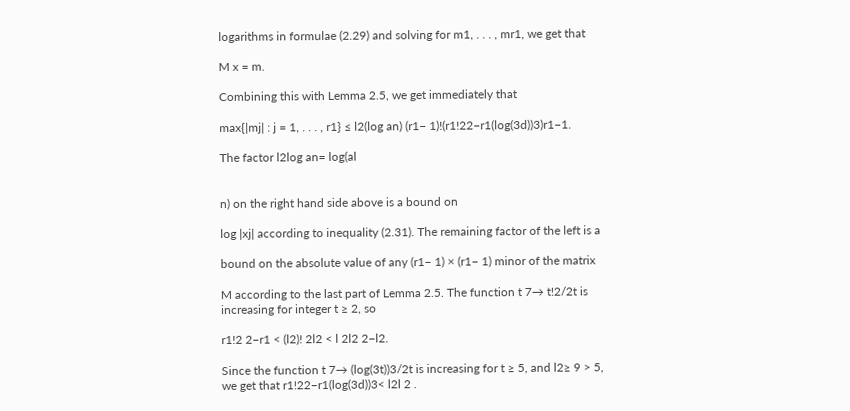logarithms in formulae (2.29) and solving for m1, . . . , mr1, we get that

M x = m.

Combining this with Lemma 2.5, we get immediately that

max{|mj| : j = 1, . . . , r1} ≤ l2(log an) (r1− 1)!(r1!22−r1(log(3d))3)r1−1.

The factor l2log an= log(al


n) on the right hand side above is a bound on

log |xj| according to inequality (2.31). The remaining factor of the left is a

bound on the absolute value of any (r1− 1) × (r1− 1) minor of the matrix

M according to the last part of Lemma 2.5. The function t 7→ t!2/2t is increasing for integer t ≥ 2, so

r1!2 2−r1 < (l2)! 2l2 < l 2l2 2−l2.

Since the function t 7→ (log(3t))3/2t is increasing for t ≥ 5, and l2≥ 9 > 5, we get that r1!22−r1(log(3d))3< l2l 2 .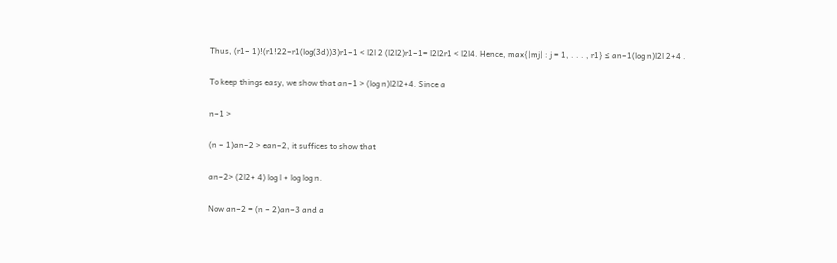Thus, (r1− 1)!(r1!22−r1(log(3d))3)r1−1 < l2l 2 (l2l2)r1−1= l2l2r1 < l2l4. Hence, max{|mj| : j = 1, . . . , r1} ≤ an−1(log n)l2l 2+4 .

To keep things easy, we show that an−1 > (log n)l2l2+4. Since a

n−1 >

(n − 1)an−2 > ean−2, it suffices to show that

an−2> (2l2+ 4) log l + log log n.

Now an−2 = (n − 2)an−3 and a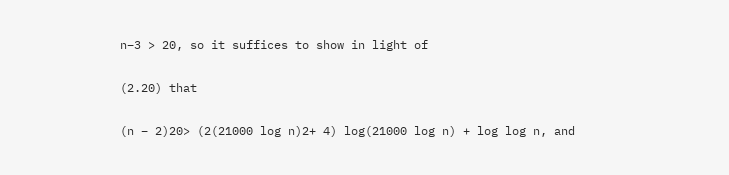n−3 > 20, so it suffices to show in light of

(2.20) that

(n − 2)20> (2(21000 log n)2+ 4) log(21000 log n) + log log n, and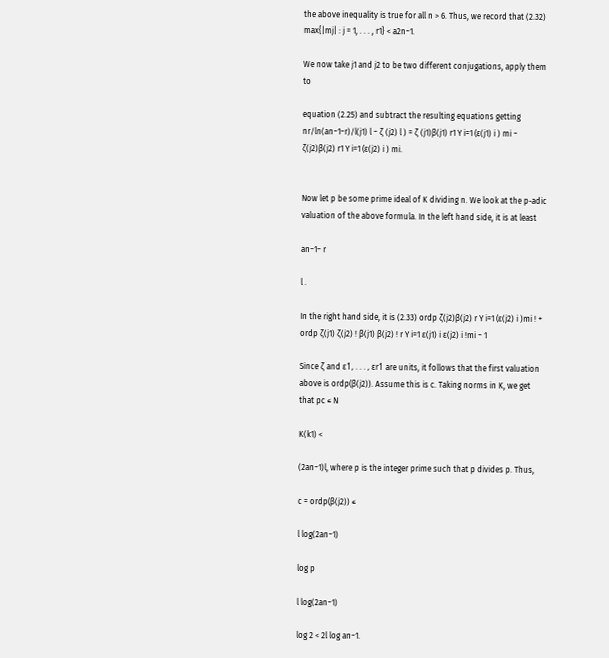the above inequality is true for all n > 6. Thus, we record that (2.32) max{|mj| : j = 1, . . . , r1} < a2n−1.

We now take j1 and j2 to be two different conjugations, apply them to

equation (2.25) and subtract the resulting equations getting nr/ln(an−1−r)/l(j1) l − ζ (j2) l ) = ζ (j1)β(j1) r1 Y i=1 (ε(j1) i ) mi − ζ(j2)β(j2) r1 Y i=1 (ε(j2) i ) mi.


Now let p be some prime ideal of K dividing n. We look at the p-adic valuation of the above formula. In the left hand side, it is at least

an−1− r

l .

In the right hand side, it is (2.33) ordp ζ(j2)β(j2) r Y i=1 (ε(j2) i )mi ! + ordp ζ(j1) ζ(j2) ! β(j1) β(j2) ! r Y i=1 ε(j1) i ε(j2) i !mi − 1

Since ζ and ε1, . . . , εr1 are units, it follows that the first valuation above is ordp(β(j2)). Assume this is c. Taking norms in K, we get that pc ≤ N

K(k1) <

(2an−1)l, where p is the integer prime such that p divides p. Thus,

c = ordp(β(j2)) ≤

l log(2an−1)

log p

l log(2an−1)

log 2 < 2l log an−1.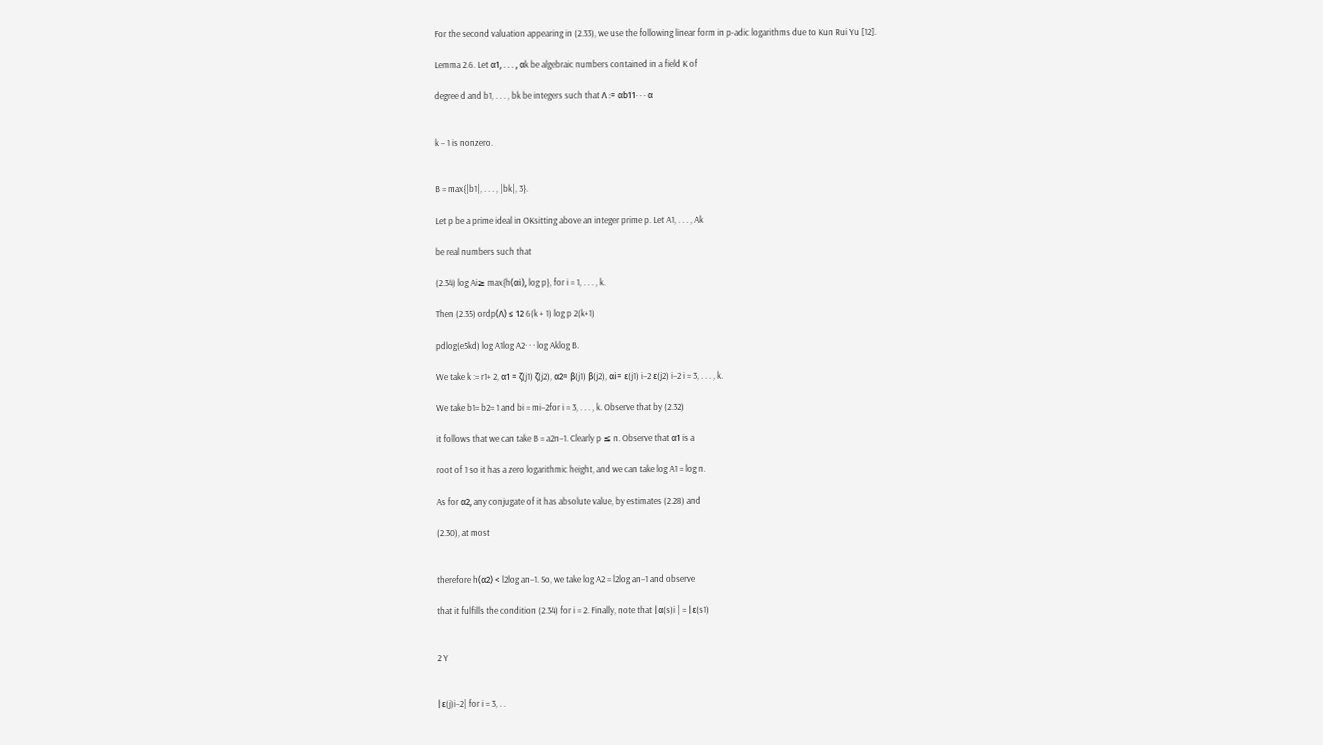For the second valuation appearing in (2.33), we use the following linear form in p-adic logarithms due to Kun Rui Yu [12].

Lemma 2.6. Let α1, . . . , αk be algebraic numbers contained in a field K of

degree d and b1, . . . , bk be integers such that Λ := αb11· · · α


k − 1 is nonzero.


B = max{|b1|, . . . , |bk|, 3}.

Let p be a prime ideal in OKsitting above an integer prime p. Let A1, . . . , Ak

be real numbers such that

(2.34) log Ai≥ max{h(αi), log p}, for i = 1, . . . , k.

Then (2.35) ordp(Λ) ≤ 12 6(k + 1) log p 2(k+1)

pdlog(e5kd) log A1log A2· · · log Aklog B.

We take k := r1+ 2, α1 = ζ(j1) ζ(j2), α2= β(j1) β(j2), αi= ε(j1) i−2 ε(j2) i−2 i = 3, . . . , k.

We take b1= b2= 1 and bi = mi−2for i = 3, . . . , k. Observe that by (2.32)

it follows that we can take B = a2n−1. Clearly p ≤ n. Observe that α1 is a

root of 1 so it has a zero logarithmic height, and we can take log A1 = log n.

As for α2, any conjugate of it has absolute value, by estimates (2.28) and

(2.30), at most


therefore h(α2) < l2log an−1. So, we take log A2 = l2log an−1 and observe

that it fulfills the condition (2.34) for i = 2. Finally, note that |α(s)i | = |ε(s1)


2 Y


|ε(j)i−2| for i = 3, . .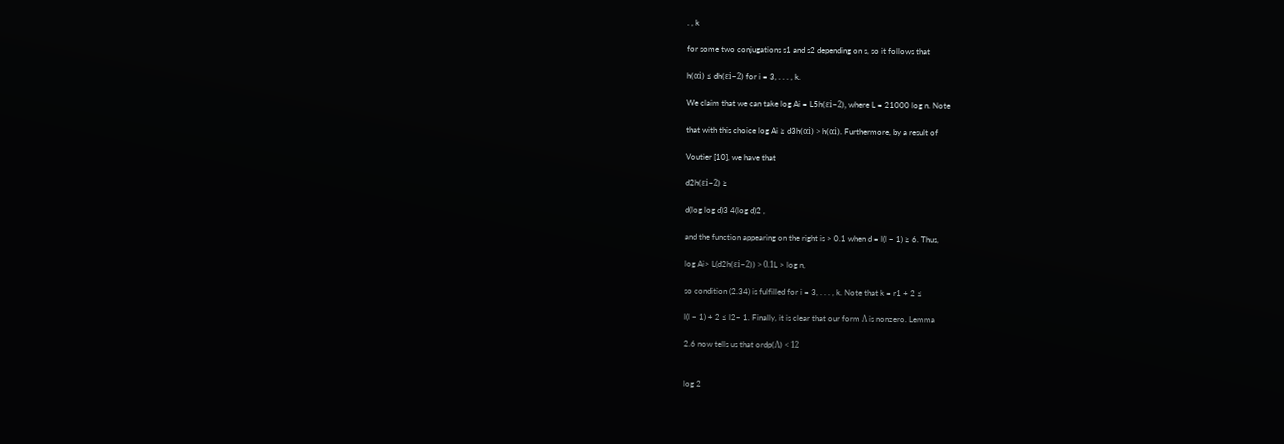. , k

for some two conjugations s1 and s2 depending on s, so it follows that

h(αi) ≤ dh(εi−2) for i = 3, . . . , k.

We claim that we can take log Ai = L5h(εi−2), where L = 21000 log n. Note

that with this choice log Ai ≥ d3h(αi) > h(αi). Furthermore, by a result of

Voutier [10], we have that

d2h(εi−2) ≥

d(log log d)3 4(log d)2 ,

and the function appearing on the right is > 0.1 when d = l(l − 1) ≥ 6. Thus,

log Ai> L(d2h(εi−2)) > 0.1L > log n,

so condition (2.34) is fulfilled for i = 3, . . . , k. Note that k = r1 + 2 ≤

l(l − 1) + 2 ≤ l2− 1. Finally, it is clear that our form Λ is nonzero. Lemma

2.6 now tells us that ordp(Λ) < 12


log 2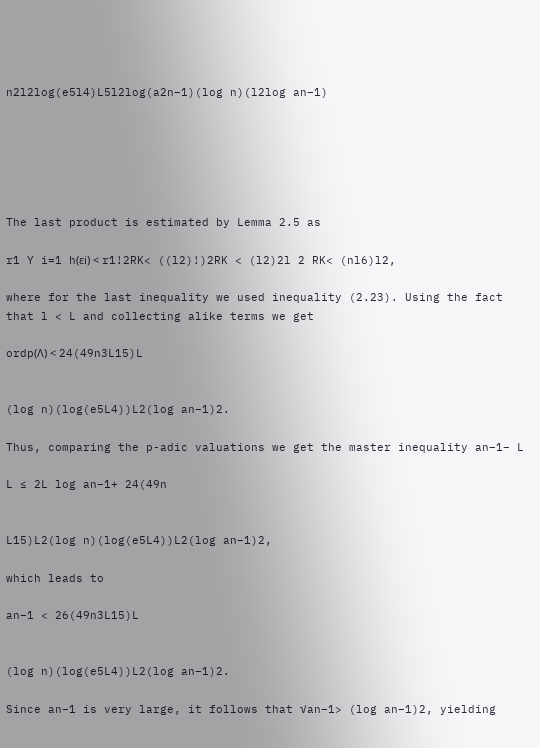n2l2log(e5l4)L5l2log(a2n−1)(log n)(l2log an−1)






The last product is estimated by Lemma 2.5 as

r1 Y i=1 h(εi) < r1!2RK< ((l2)!)2RK < (l2)2l 2 RK< (nl6)l2,

where for the last inequality we used inequality (2.23). Using the fact that l < L and collecting alike terms we get

ordp(Λ) < 24(49n3L15)L


(log n)(log(e5L4))L2(log an−1)2.

Thus, comparing the p-adic valuations we get the master inequality an−1− L

L ≤ 2L log an−1+ 24(49n


L15)L2(log n)(log(e5L4))L2(log an−1)2,

which leads to

an−1 < 26(49n3L15)L


(log n)(log(e5L4))L2(log an−1)2.

Since an−1 is very large, it follows that √an−1> (log an−1)2, yielding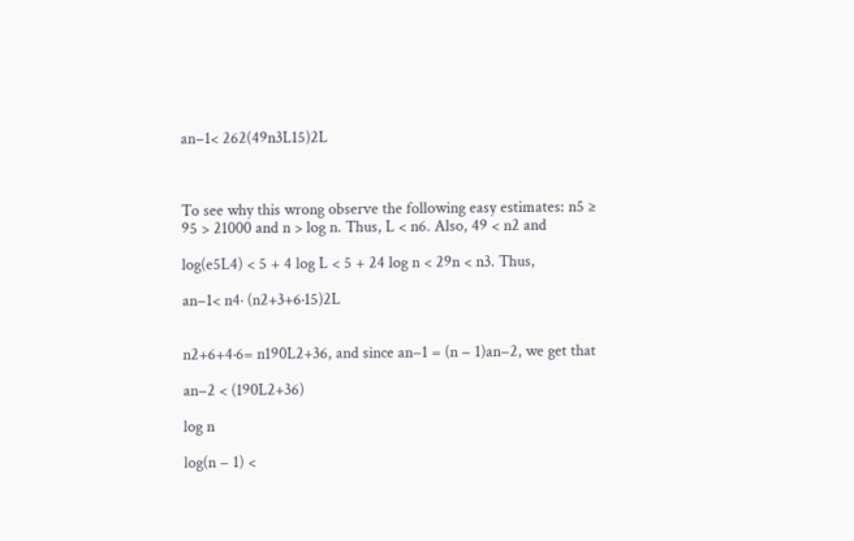an−1< 262(49n3L15)2L



To see why this wrong observe the following easy estimates: n5 ≥ 95 > 21000 and n > log n. Thus, L < n6. Also, 49 < n2 and

log(e5L4) < 5 + 4 log L < 5 + 24 log n < 29n < n3. Thus,

an−1< n4· (n2+3+6·15)2L


n2+6+4·6= n190L2+36, and since an−1 = (n − 1)an−2, we get that

an−2 < (190L2+36)

log n

log(n − 1) <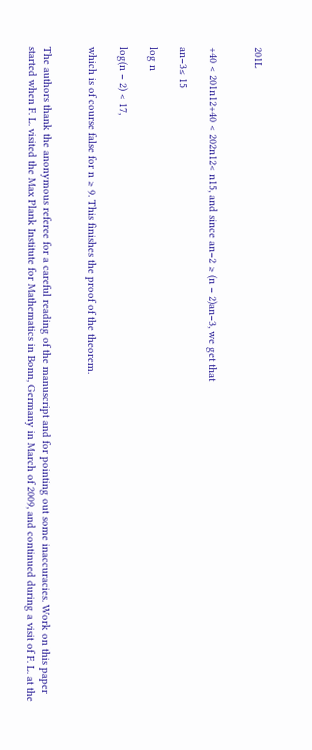201L


+40 < 201n12+40 < 202n12< n15, and since an−2 ≥ (n − 2)an−3, we get that

an−3≤ 15

log n

log(n − 2) < 17,

which is of course false for n ≥ 9. This finishes the proof of the theorem.


The authors thank the anonymous referee for a careful reading of the manuscript and for pointing out some inaccuracies. Work on this paper started when F. L. visited the Max Plank Institute for Mathematics in Bonn, Germany in March of 2009, and continued during a visit of F. L. at the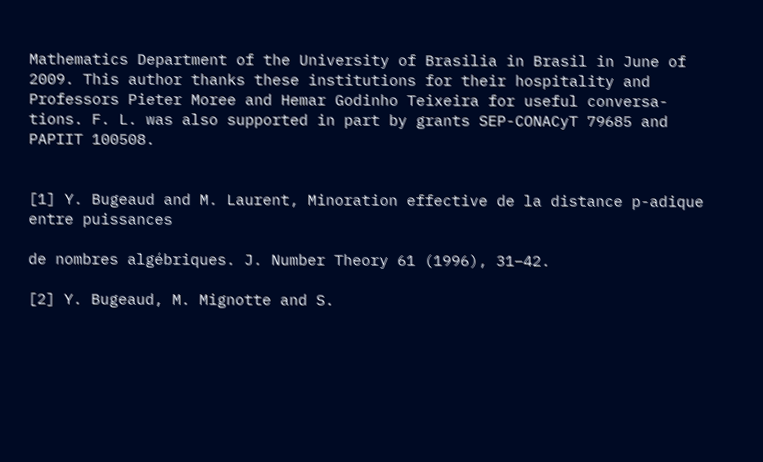Mathematics Department of the University of Brasilia in Brasil in June of 2009. This author thanks these institutions for their hospitality and Professors Pieter Moree and Hemar Godinho Teixeira for useful conversa-tions. F. L. was also supported in part by grants SEP-CONACyT 79685 and PAPIIT 100508.


[1] Y. Bugeaud and M. Laurent, Minoration effective de la distance p-adique entre puissances

de nombres algébriques. J. Number Theory 61 (1996), 31–42.

[2] Y. Bugeaud, M. Mignotte and S.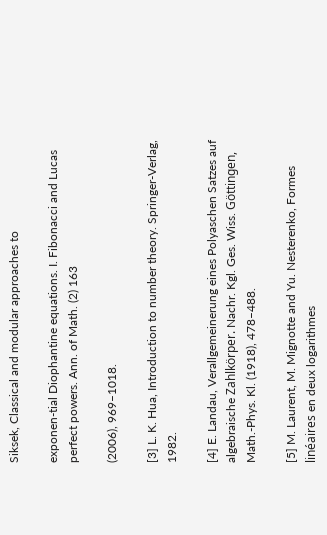Siksek, Classical and modular approaches to

exponen-tial Diophantine equations. I. Fibonacci and Lucas perfect powers. Ann. of Math. (2) 163

(2006), 969–1018.

[3] L. K. Hua, Introduction to number theory. Springer-Verlag, 1982.

[4] E. Landau, Verallgemeinerung eines Polyaschen Satzes auf algebraische Zahlkörper. Nachr. Kgl. Ges. Wiss. Göttingen, Math.-Phys. Kl. (1918), 478–488.

[5] M. Laurent, M. Mignotte and Yu. Nesterenko, Formes linéaires en deux logarithmes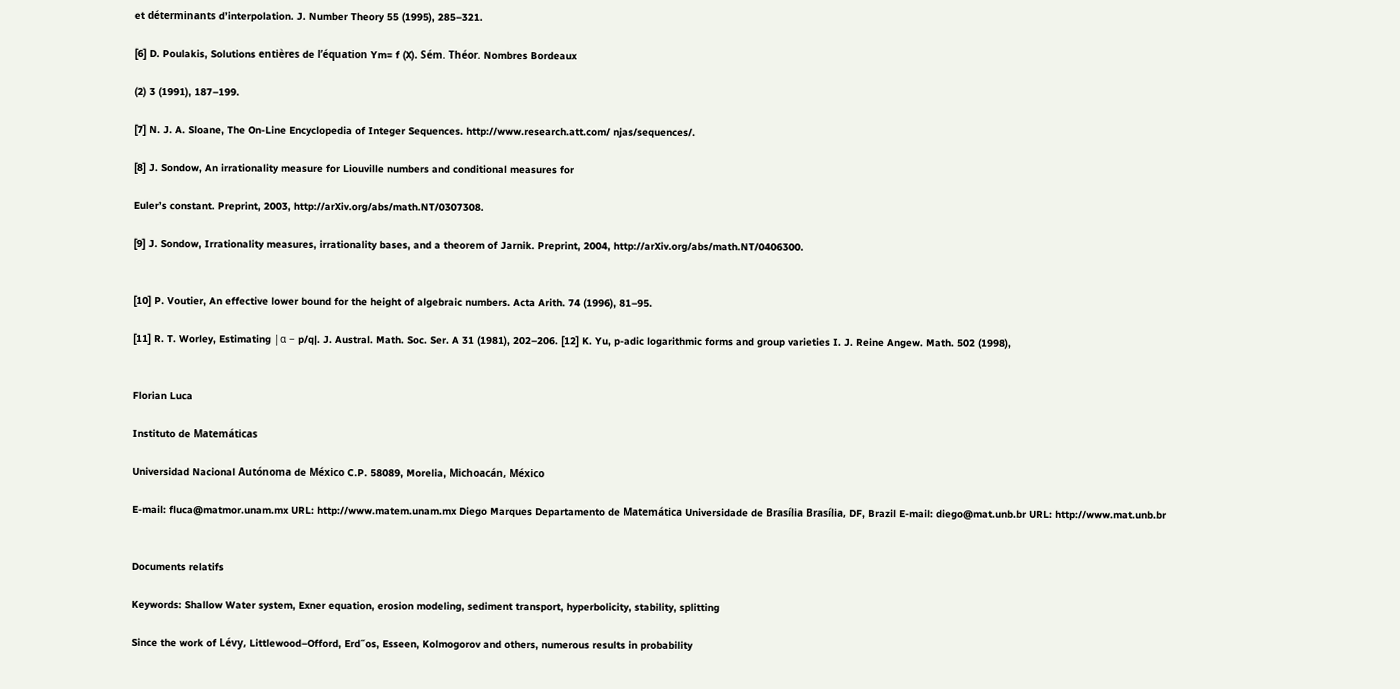et déterminants d’interpolation. J. Number Theory 55 (1995), 285–321.

[6] D. Poulakis, Solutions entières de l’équation Ym= f (X). Sém. Théor. Nombres Bordeaux

(2) 3 (1991), 187–199.

[7] N. J. A. Sloane, The On-Line Encyclopedia of Integer Sequences. http://www.research.att.com/ njas/sequences/.

[8] J. Sondow, An irrationality measure for Liouville numbers and conditional measures for

Euler’s constant. Preprint, 2003, http://arXiv.org/abs/math.NT/0307308.

[9] J. Sondow, Irrationality measures, irrationality bases, and a theorem of Jarnik. Preprint, 2004, http://arXiv.org/abs/math.NT/0406300.


[10] P. Voutier, An effective lower bound for the height of algebraic numbers. Acta Arith. 74 (1996), 81–95.

[11] R. T. Worley, Estimating |α − p/q|. J. Austral. Math. Soc. Ser. A 31 (1981), 202–206. [12] K. Yu, p-adic logarithmic forms and group varieties I. J. Reine Angew. Math. 502 (1998),


Florian Luca

Instituto de Matemáticas

Universidad Nacional Autónoma de México C.P. 58089, Morelia, Michoacán, México

E-mail: fluca@matmor.unam.mx URL: http://www.matem.unam.mx Diego Marques Departamento de Matemática Universidade de Brasília Brasília, DF, Brazil E-mail: diego@mat.unb.br URL: http://www.mat.unb.br


Documents relatifs

Keywords: Shallow Water system, Exner equation, erosion modeling, sediment transport, hyperbolicity, stability, splitting

Since the work of Lévy, Littlewood–Offord, Erd˝os, Esseen, Kolmogorov and others, numerous results in probability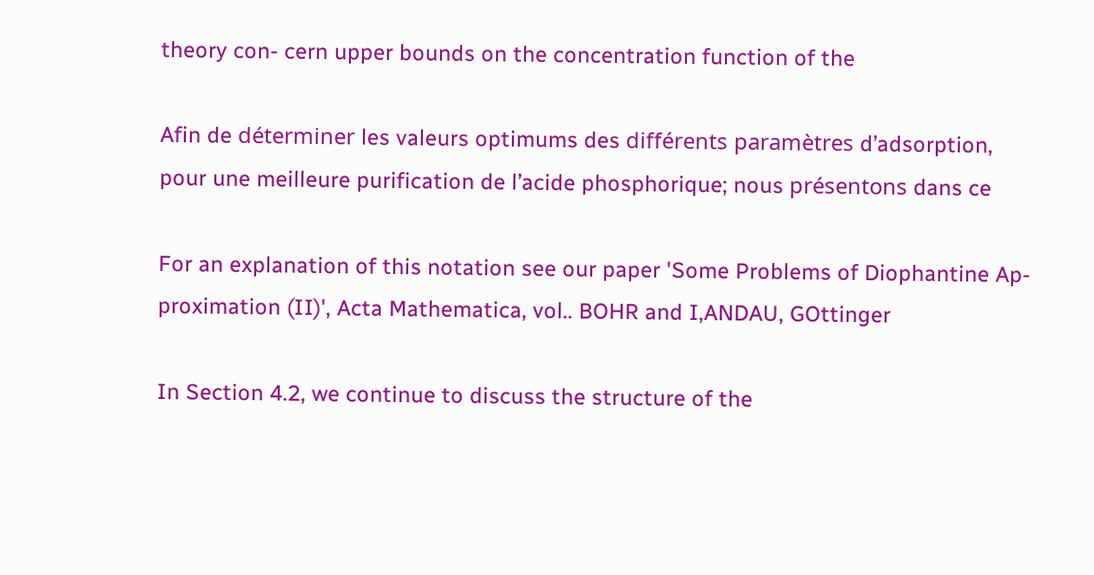theory con- cern upper bounds on the concentration function of the

Afin de déterminer les valeurs optimums des différents paramètres d’adsorption, pour une meilleure purification de l’acide phosphorique; nous présentons dans ce

For an explanation of this notation see our paper 'Some Problems of Diophantine Ap- proximation (II)', Acta Mathematica, vol.. BOHR and I,ANDAU, GOttinger

In Section 4.2, we continue to discuss the structure of the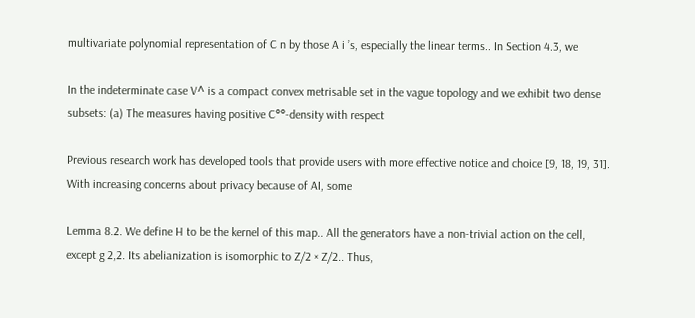multivariate polynomial representation of C n by those A i ’s, especially the linear terms.. In Section 4.3, we

In the indeterminate case V^ is a compact convex metrisable set in the vague topology and we exhibit two dense subsets: (a) The measures having positive C°°-density with respect

Previous research work has developed tools that provide users with more effective notice and choice [9, 18, 19, 31]. With increasing concerns about privacy because of AI, some

Lemma 8.2. We define H to be the kernel of this map.. All the generators have a non-trivial action on the cell, except g 2,2. Its abelianization is isomorphic to Z/2 × Z/2.. Thus,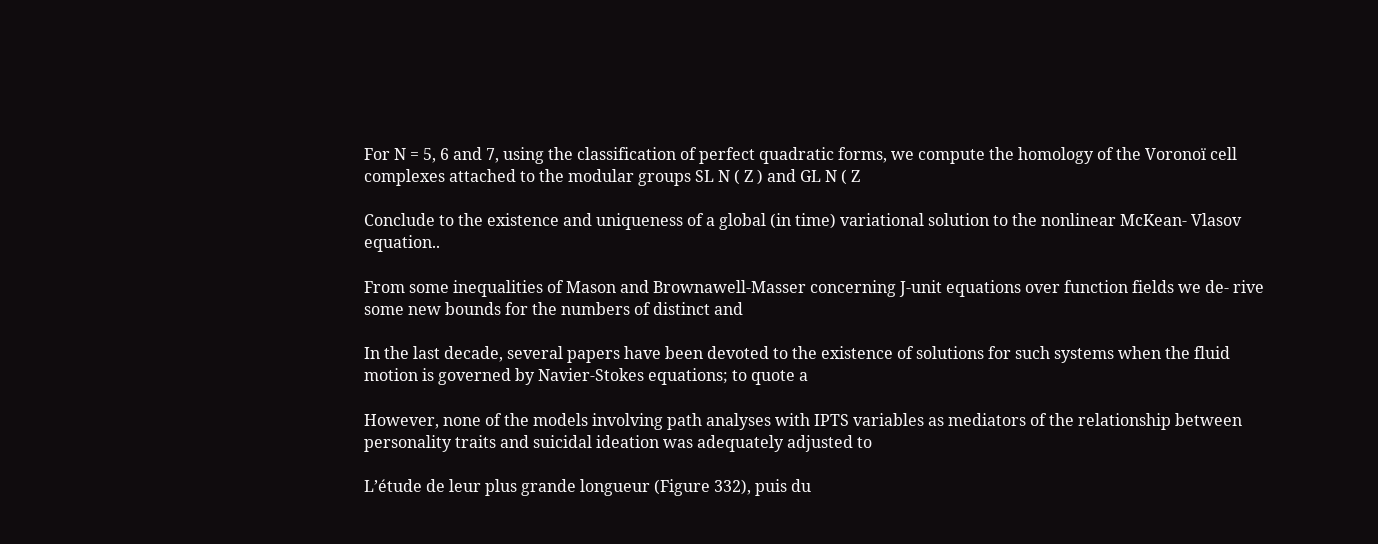For N = 5, 6 and 7, using the classification of perfect quadratic forms, we compute the homology of the Voronoï cell complexes attached to the modular groups SL N ( Z ) and GL N ( Z

Conclude to the existence and uniqueness of a global (in time) variational solution to the nonlinear McKean- Vlasov equation..

From some inequalities of Mason and Brownawell-Masser concerning J-unit equations over function fields we de- rive some new bounds for the numbers of distinct and

In the last decade, several papers have been devoted to the existence of solutions for such systems when the fluid motion is governed by Navier-Stokes equations; to quote a

However, none of the models involving path analyses with IPTS variables as mediators of the relationship between personality traits and suicidal ideation was adequately adjusted to

L’étude de leur plus grande longueur (Figure 332), puis du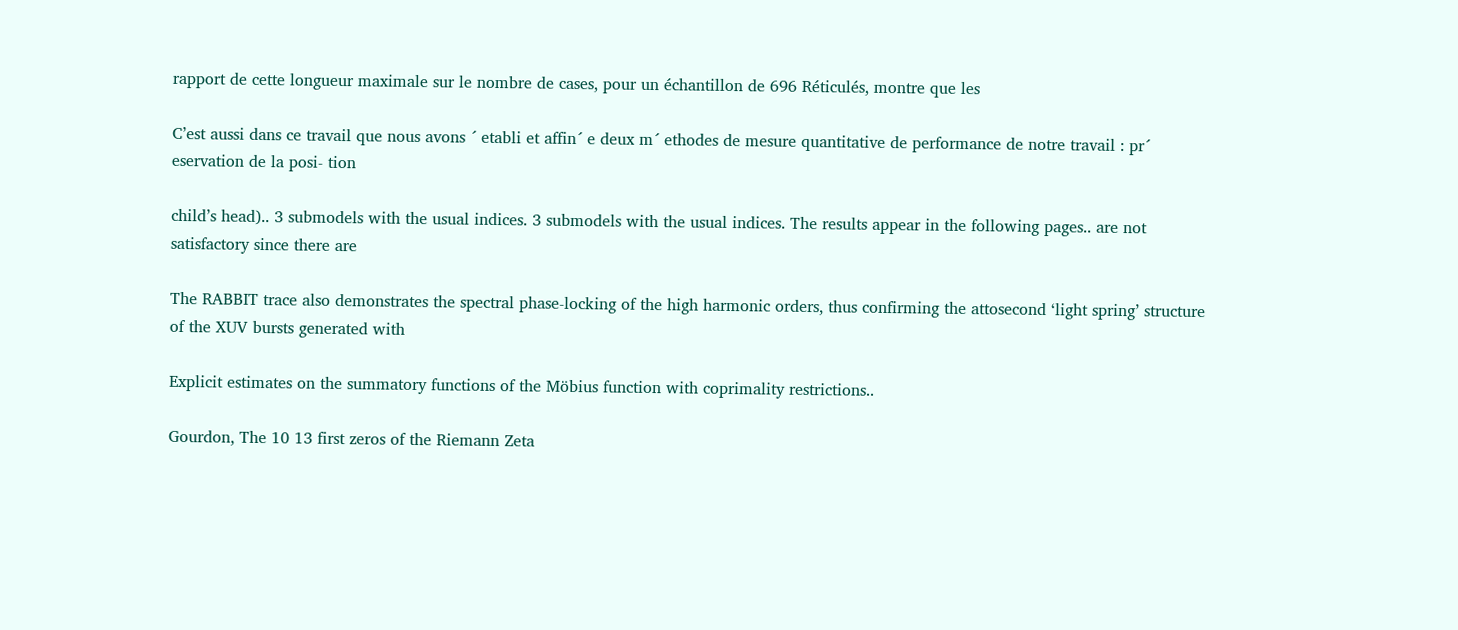rapport de cette longueur maximale sur le nombre de cases, pour un échantillon de 696 Réticulés, montre que les

C’est aussi dans ce travail que nous avons ´ etabli et affin´ e deux m´ ethodes de mesure quantitative de performance de notre travail : pr´ eservation de la posi- tion

child’s head).. 3 submodels with the usual indices. 3 submodels with the usual indices. The results appear in the following pages.. are not satisfactory since there are

The RABBIT trace also demonstrates the spectral phase-locking of the high harmonic orders, thus confirming the attosecond ‘light spring’ structure of the XUV bursts generated with

Explicit estimates on the summatory functions of the Möbius function with coprimality restrictions..

Gourdon, The 10 13 first zeros of the Riemann Zeta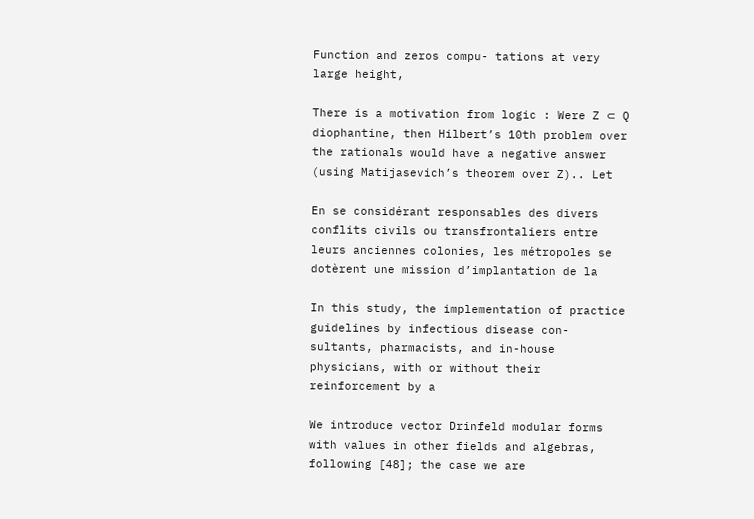Function and zeros compu- tations at very large height,

There is a motivation from logic : Were Z ⊂ Q diophantine, then Hilbert’s 10th problem over the rationals would have a negative answer (using Matijasevich’s theorem over Z).. Let

En se considérant responsables des divers conflits civils ou transfrontaliers entre leurs anciennes colonies, les métropoles se dotèrent une mission d’implantation de la

In this study, the implementation of practice guidelines by infectious disease con- sultants, pharmacists, and in-house physicians, with or without their reinforcement by a

We introduce vector Drinfeld modular forms with values in other fields and algebras, following [48]; the case we are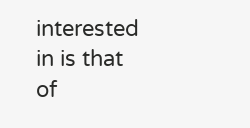interested in is that of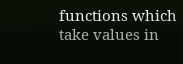functions which take values in